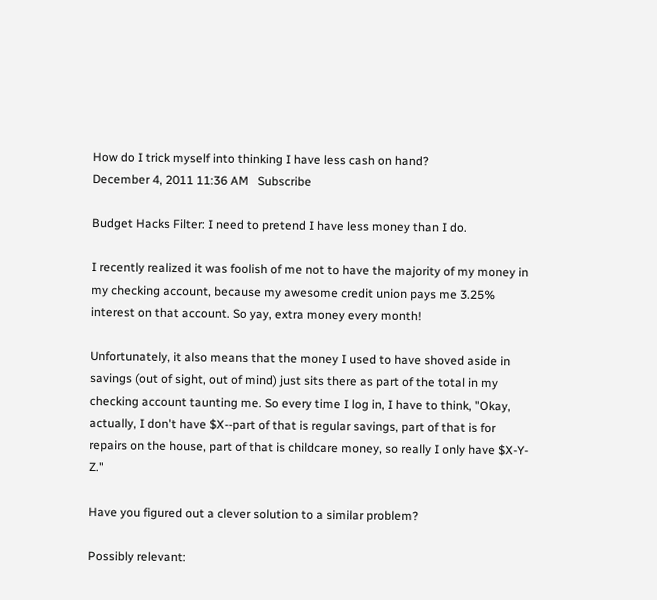How do I trick myself into thinking I have less cash on hand?
December 4, 2011 11:36 AM   Subscribe

Budget Hacks Filter: I need to pretend I have less money than I do.

I recently realized it was foolish of me not to have the majority of my money in my checking account, because my awesome credit union pays me 3.25% interest on that account. So yay, extra money every month!

Unfortunately, it also means that the money I used to have shoved aside in savings (out of sight, out of mind) just sits there as part of the total in my checking account taunting me. So every time I log in, I have to think, "Okay, actually, I don't have $X--part of that is regular savings, part of that is for repairs on the house, part of that is childcare money, so really I only have $X-Y-Z."

Have you figured out a clever solution to a similar problem?

Possibly relevant: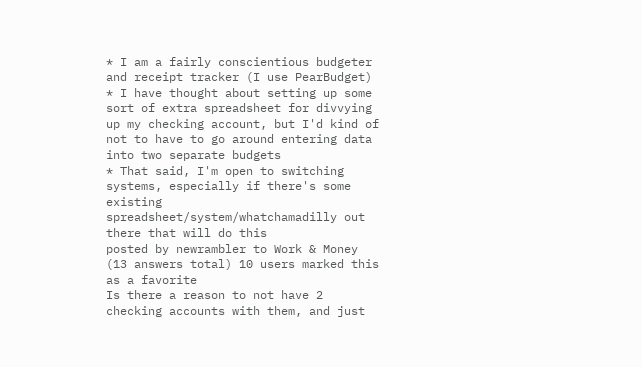* I am a fairly conscientious budgeter and receipt tracker (I use PearBudget)
* I have thought about setting up some sort of extra spreadsheet for divvying up my checking account, but I'd kind of not to have to go around entering data into two separate budgets
* That said, I'm open to switching systems, especially if there's some existing spreadsheet/system/whatchamadilly out there that will do this
posted by newrambler to Work & Money (13 answers total) 10 users marked this as a favorite
Is there a reason to not have 2 checking accounts with them, and just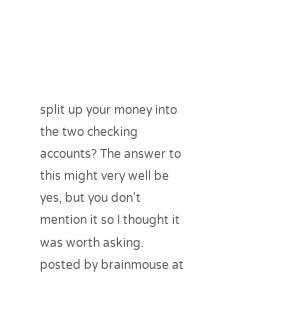split up your money into the two checking accounts? The answer to this might very well be yes, but you don't mention it so I thought it was worth asking.
posted by brainmouse at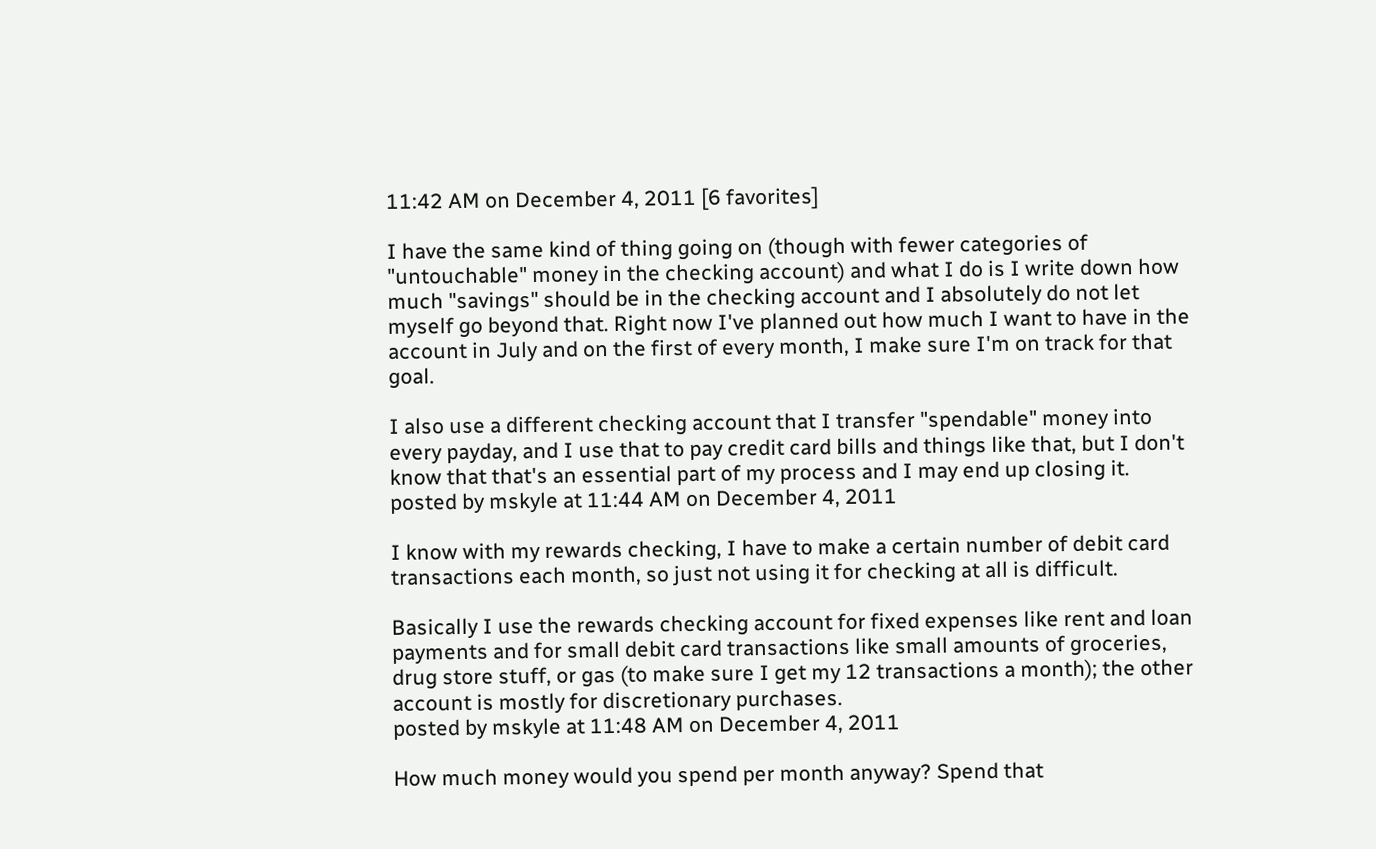11:42 AM on December 4, 2011 [6 favorites]

I have the same kind of thing going on (though with fewer categories of "untouchable" money in the checking account) and what I do is I write down how much "savings" should be in the checking account and I absolutely do not let myself go beyond that. Right now I've planned out how much I want to have in the account in July and on the first of every month, I make sure I'm on track for that goal.

I also use a different checking account that I transfer "spendable" money into every payday, and I use that to pay credit card bills and things like that, but I don't know that that's an essential part of my process and I may end up closing it.
posted by mskyle at 11:44 AM on December 4, 2011

I know with my rewards checking, I have to make a certain number of debit card transactions each month, so just not using it for checking at all is difficult.

Basically I use the rewards checking account for fixed expenses like rent and loan payments and for small debit card transactions like small amounts of groceries, drug store stuff, or gas (to make sure I get my 12 transactions a month); the other account is mostly for discretionary purchases.
posted by mskyle at 11:48 AM on December 4, 2011

How much money would you spend per month anyway? Spend that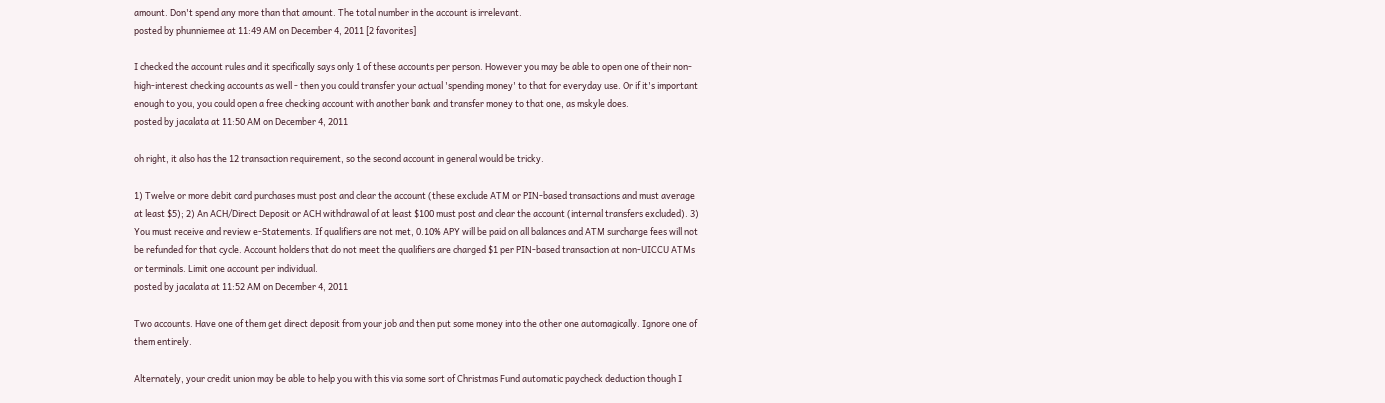amount. Don't spend any more than that amount. The total number in the account is irrelevant.
posted by phunniemee at 11:49 AM on December 4, 2011 [2 favorites]

I checked the account rules and it specifically says only 1 of these accounts per person. However you may be able to open one of their non-high-interest checking accounts as well - then you could transfer your actual 'spending money' to that for everyday use. Or if it's important enough to you, you could open a free checking account with another bank and transfer money to that one, as mskyle does.
posted by jacalata at 11:50 AM on December 4, 2011

oh right, it also has the 12 transaction requirement, so the second account in general would be tricky.

1) Twelve or more debit card purchases must post and clear the account (these exclude ATM or PIN-based transactions and must average at least $5); 2) An ACH/Direct Deposit or ACH withdrawal of at least $100 must post and clear the account (internal transfers excluded). 3) You must receive and review e-Statements. If qualifiers are not met, 0.10% APY will be paid on all balances and ATM surcharge fees will not be refunded for that cycle. Account holders that do not meet the qualifiers are charged $1 per PIN-based transaction at non-UICCU ATMs or terminals. Limit one account per individual.
posted by jacalata at 11:52 AM on December 4, 2011

Two accounts. Have one of them get direct deposit from your job and then put some money into the other one automagically. Ignore one of them entirely.

Alternately, your credit union may be able to help you with this via some sort of Christmas Fund automatic paycheck deduction though I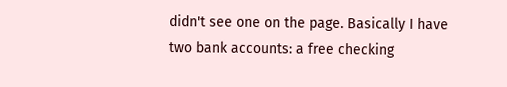didn't see one on the page. Basically I have two bank accounts: a free checking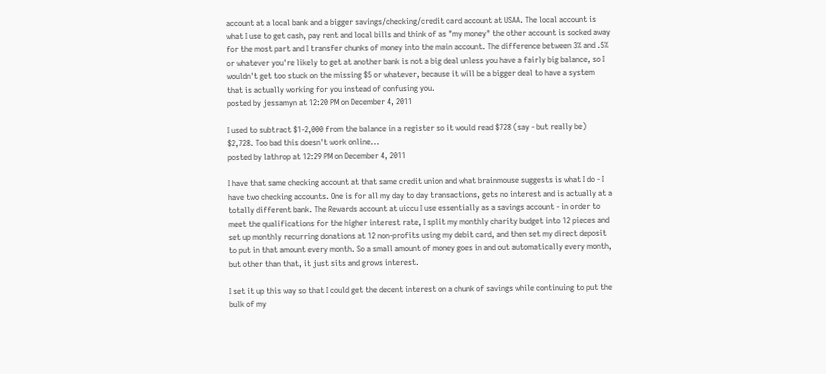account at a local bank and a bigger savings/checking/credit card account at USAA. The local account is what I use to get cash, pay rent and local bills and think of as "my money" the other account is socked away for the most part and I transfer chunks of money into the main account. The difference between 3% and .5% or whatever you're likely to get at another bank is not a big deal unless you have a fairly big balance, so I wouldn't get too stuck on the missing $5 or whatever, because it will be a bigger deal to have a system that is actually working for you instead of confusing you.
posted by jessamyn at 12:20 PM on December 4, 2011

I used to subtract $1-2,000 from the balance in a register so it would read $728 (say - but really be) $2,728. Too bad this doesn't work online...
posted by lathrop at 12:29 PM on December 4, 2011

I have that same checking account at that same credit union and what brainmouse suggests is what I do - I have two checking accounts. One is for all my day to day transactions, gets no interest and is actually at a totally different bank. The Rewards account at uiccu I use essentially as a savings account - in order to meet the qualifications for the higher interest rate, I split my monthly charity budget into 12 pieces and set up monthly recurring donations at 12 non-profits using my debit card, and then set my direct deposit to put in that amount every month. So a small amount of money goes in and out automatically every month, but other than that, it just sits and grows interest.

I set it up this way so that I could get the decent interest on a chunk of savings while continuing to put the bulk of my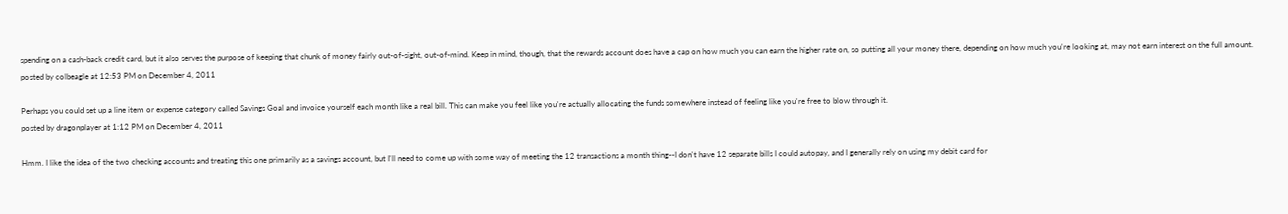spending on a cash-back credit card, but it also serves the purpose of keeping that chunk of money fairly out-of-sight, out-of-mind. Keep in mind, though, that the rewards account does have a cap on how much you can earn the higher rate on, so putting all your money there, depending on how much you're looking at, may not earn interest on the full amount.
posted by colbeagle at 12:53 PM on December 4, 2011

Perhaps you could set up a line item or expense category called Savings Goal and invoice yourself each month like a real bill. This can make you feel like you're actually allocating the funds somewhere instead of feeling like you're free to blow through it.
posted by dragonplayer at 1:12 PM on December 4, 2011

Hmm. I like the idea of the two checking accounts and treating this one primarily as a savings account, but I'll need to come up with some way of meeting the 12 transactions a month thing--I don't have 12 separate bills I could autopay, and I generally rely on using my debit card for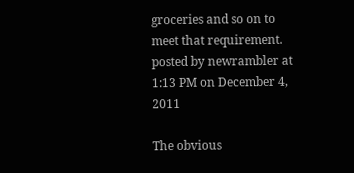groceries and so on to meet that requirement.
posted by newrambler at 1:13 PM on December 4, 2011

The obvious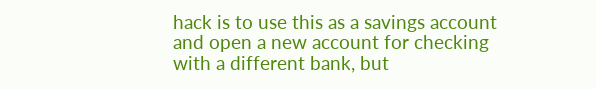hack is to use this as a savings account and open a new account for checking with a different bank, but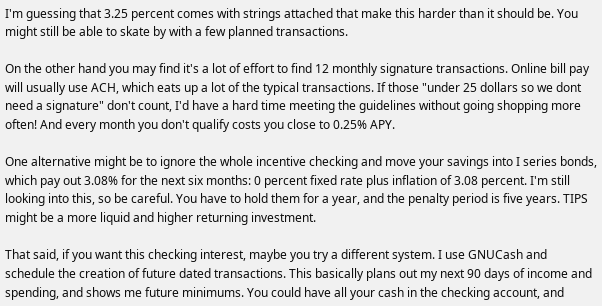I'm guessing that 3.25 percent comes with strings attached that make this harder than it should be. You might still be able to skate by with a few planned transactions.

On the other hand you may find it's a lot of effort to find 12 monthly signature transactions. Online bill pay will usually use ACH, which eats up a lot of the typical transactions. If those "under 25 dollars so we dont need a signature" don't count, I'd have a hard time meeting the guidelines without going shopping more often! And every month you don't qualify costs you close to 0.25% APY.

One alternative might be to ignore the whole incentive checking and move your savings into I series bonds, which pay out 3.08% for the next six months: 0 percent fixed rate plus inflation of 3.08 percent. I'm still looking into this, so be careful. You have to hold them for a year, and the penalty period is five years. TIPS might be a more liquid and higher returning investment.

That said, if you want this checking interest, maybe you try a different system. I use GNUCash and schedule the creation of future dated transactions. This basically plans out my next 90 days of income and spending, and shows me future minimums. You could have all your cash in the checking account, and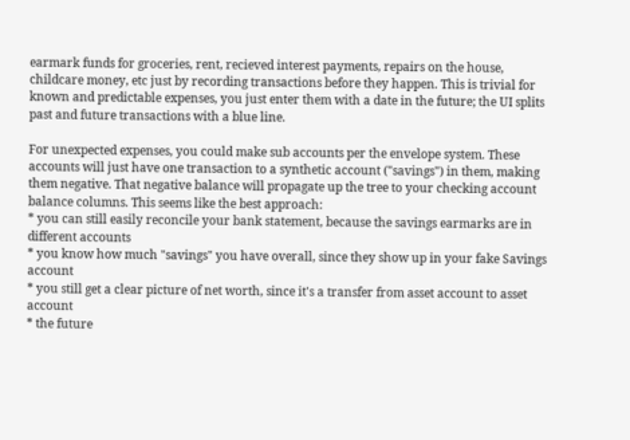earmark funds for groceries, rent, recieved interest payments, repairs on the house, childcare money, etc just by recording transactions before they happen. This is trivial for known and predictable expenses, you just enter them with a date in the future; the UI splits past and future transactions with a blue line.

For unexpected expenses, you could make sub accounts per the envelope system. These accounts will just have one transaction to a synthetic account ("savings") in them, making them negative. That negative balance will propagate up the tree to your checking account balance columns. This seems like the best approach:
* you can still easily reconcile your bank statement, because the savings earmarks are in different accounts
* you know how much "savings" you have overall, since they show up in your fake Savings account
* you still get a clear picture of net worth, since it's a transfer from asset account to asset account
* the future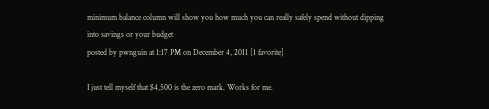minimum balance column will show you how much you can really safely spend without dipping into savings or your budget
posted by pwnguin at 1:17 PM on December 4, 2011 [1 favorite]

I just tell myself that $4,500 is the zero mark. Works for me.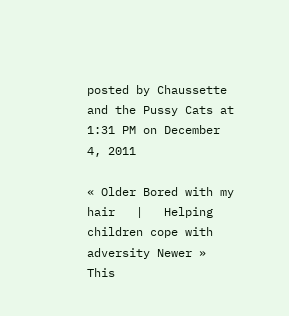posted by Chaussette and the Pussy Cats at 1:31 PM on December 4, 2011

« Older Bored with my hair   |   Helping children cope with adversity Newer »
This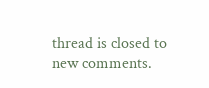thread is closed to new comments.